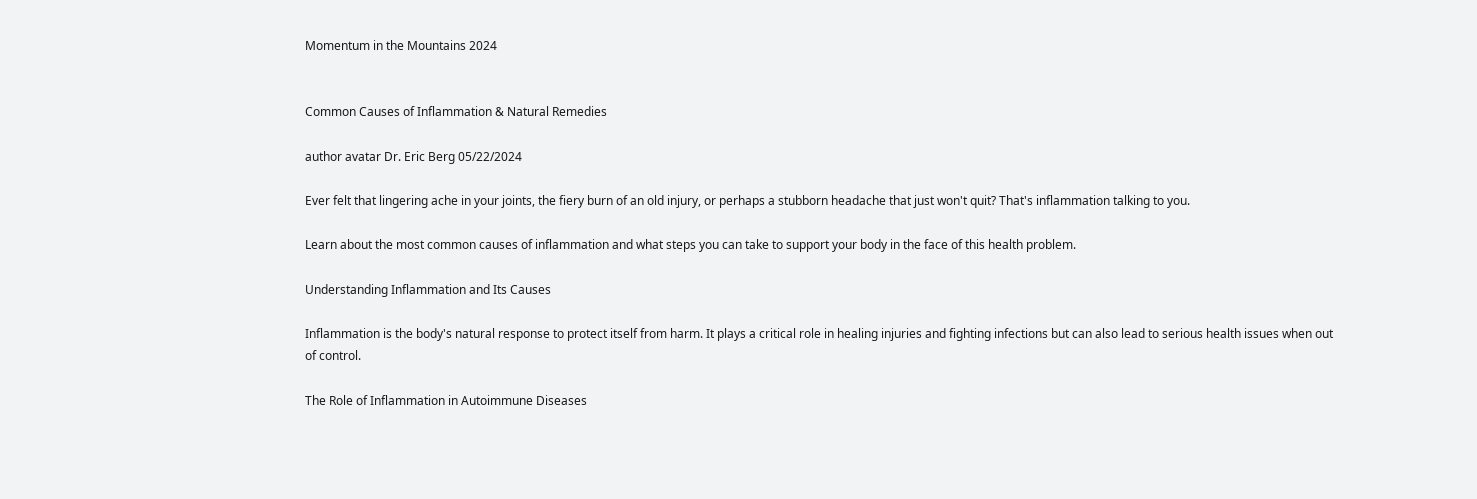Momentum in the Mountains 2024


Common Causes of Inflammation & Natural Remedies

author avatar Dr. Eric Berg 05/22/2024

Ever felt that lingering ache in your joints, the fiery burn of an old injury, or perhaps a stubborn headache that just won't quit? That's inflammation talking to you.

Learn about the most common causes of inflammation and what steps you can take to support your body in the face of this health problem.

Understanding Inflammation and Its Causes

Inflammation is the body's natural response to protect itself from harm. It plays a critical role in healing injuries and fighting infections but can also lead to serious health issues when out of control.

The Role of Inflammation in Autoimmune Diseases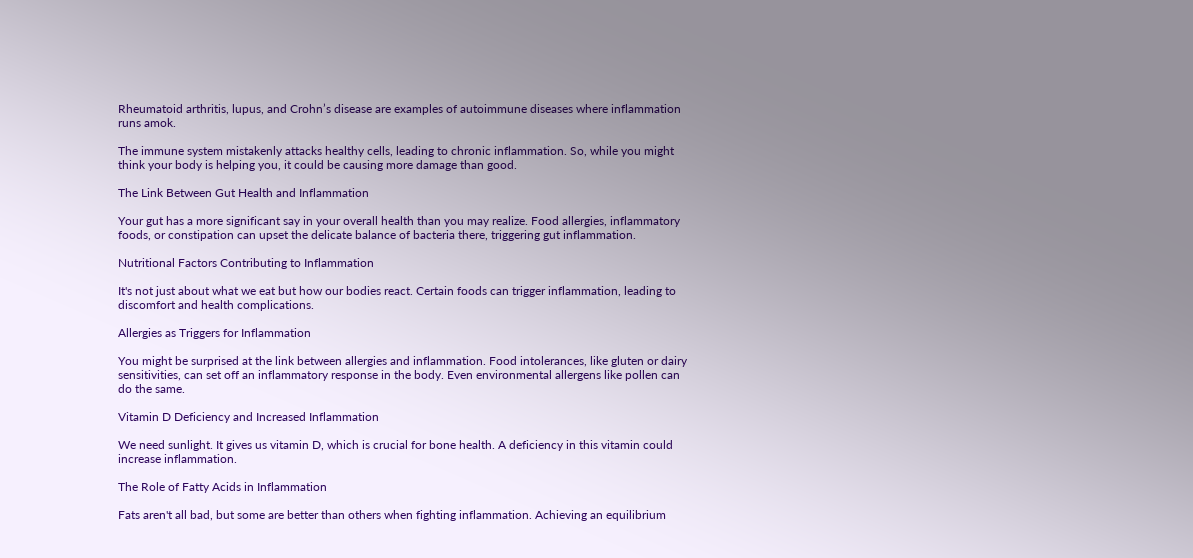Rheumatoid arthritis, lupus, and Crohn’s disease are examples of autoimmune diseases where inflammation runs amok.

The immune system mistakenly attacks healthy cells, leading to chronic inflammation. So, while you might think your body is helping you, it could be causing more damage than good.

The Link Between Gut Health and Inflammation

Your gut has a more significant say in your overall health than you may realize. Food allergies, inflammatory foods, or constipation can upset the delicate balance of bacteria there, triggering gut inflammation.

Nutritional Factors Contributing to Inflammation

It's not just about what we eat but how our bodies react. Certain foods can trigger inflammation, leading to discomfort and health complications.

Allergies as Triggers for Inflammation

You might be surprised at the link between allergies and inflammation. Food intolerances, like gluten or dairy sensitivities, can set off an inflammatory response in the body. Even environmental allergens like pollen can do the same.

Vitamin D Deficiency and Increased Inflammation

We need sunlight. It gives us vitamin D, which is crucial for bone health. A deficiency in this vitamin could increase inflammation.

The Role of Fatty Acids in Inflammation

Fats aren't all bad, but some are better than others when fighting inflammation. Achieving an equilibrium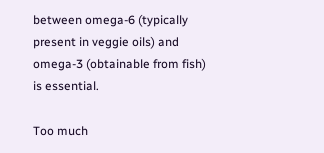between omega-6 (typically present in veggie oils) and omega-3 (obtainable from fish) is essential.

Too much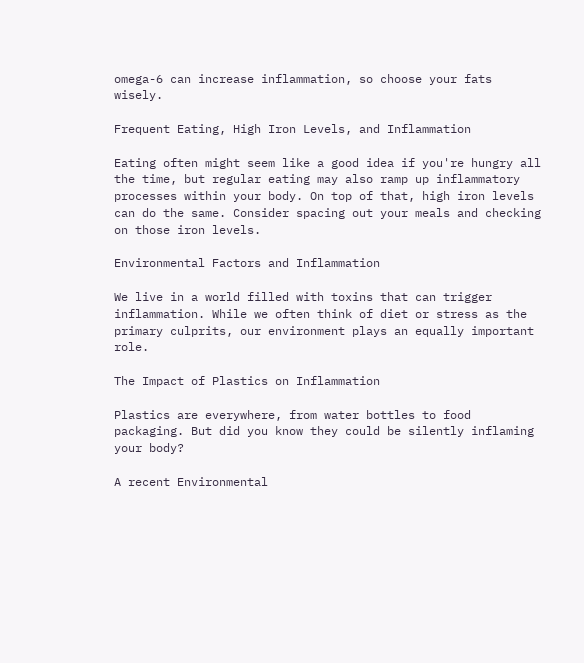omega-6 can increase inflammation, so choose your fats wisely.

Frequent Eating, High Iron Levels, and Inflammation

Eating often might seem like a good idea if you're hungry all the time, but regular eating may also ramp up inflammatory processes within your body. On top of that, high iron levels can do the same. Consider spacing out your meals and checking on those iron levels.

Environmental Factors and Inflammation

We live in a world filled with toxins that can trigger inflammation. While we often think of diet or stress as the primary culprits, our environment plays an equally important role.

The Impact of Plastics on Inflammation

Plastics are everywhere, from water bottles to food packaging. But did you know they could be silently inflaming your body?

A recent Environmental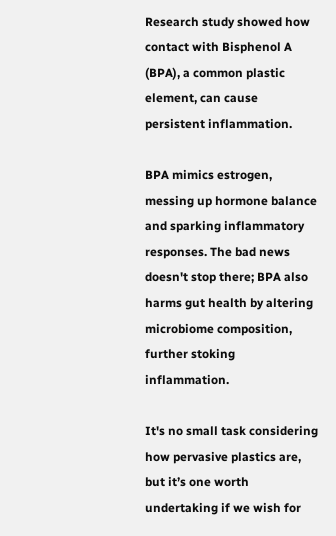Research study showed how contact with Bisphenol A (BPA), a common plastic element, can cause persistent inflammation.

BPA mimics estrogen, messing up hormone balance and sparking inflammatory responses. The bad news doesn't stop there; BPA also harms gut health by altering microbiome composition, further stoking inflammation.

It's no small task considering how pervasive plastics are, but it’s one worth undertaking if we wish for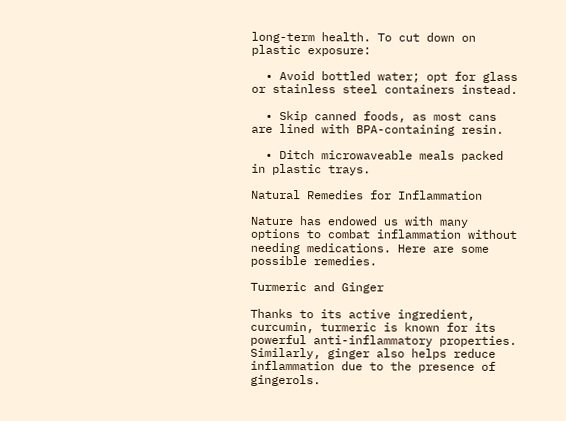long-term health. To cut down on plastic exposure:

  • Avoid bottled water; opt for glass or stainless steel containers instead.

  • Skip canned foods, as most cans are lined with BPA-containing resin.

  • Ditch microwaveable meals packed in plastic trays.

Natural Remedies for Inflammation

Nature has endowed us with many options to combat inflammation without needing medications. Here are some possible remedies.

Turmeric and Ginger

Thanks to its active ingredient, curcumin, turmeric is known for its powerful anti-inflammatory properties. Similarly, ginger also helps reduce inflammation due to the presence of gingerols.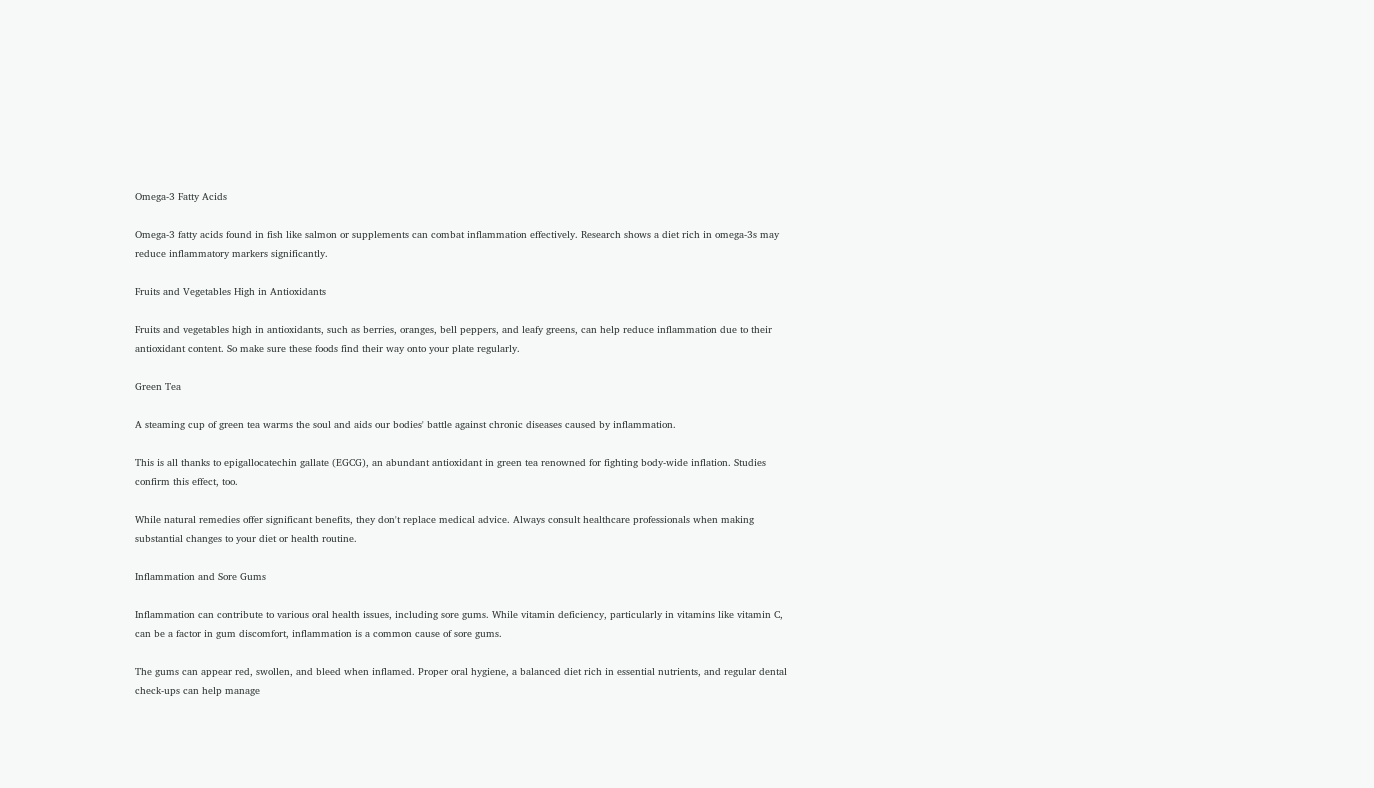Omega-3 Fatty Acids

Omega-3 fatty acids found in fish like salmon or supplements can combat inflammation effectively. Research shows a diet rich in omega-3s may reduce inflammatory markers significantly.

Fruits and Vegetables High in Antioxidants

Fruits and vegetables high in antioxidants, such as berries, oranges, bell peppers, and leafy greens, can help reduce inflammation due to their antioxidant content. So make sure these foods find their way onto your plate regularly.

Green Tea

A steaming cup of green tea warms the soul and aids our bodies' battle against chronic diseases caused by inflammation.

This is all thanks to epigallocatechin gallate (EGCG), an abundant antioxidant in green tea renowned for fighting body-wide inflation. Studies confirm this effect, too.

While natural remedies offer significant benefits, they don't replace medical advice. Always consult healthcare professionals when making substantial changes to your diet or health routine.

Inflammation and Sore Gums

Inflammation can contribute to various oral health issues, including sore gums. While vitamin deficiency, particularly in vitamins like vitamin C, can be a factor in gum discomfort, inflammation is a common cause of sore gums.

The gums can appear red, swollen, and bleed when inflamed. Proper oral hygiene, a balanced diet rich in essential nutrients, and regular dental check-ups can help manage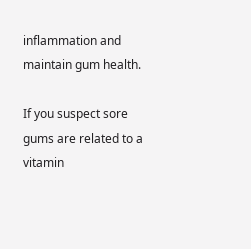inflammation and maintain gum health.

If you suspect sore gums are related to a vitamin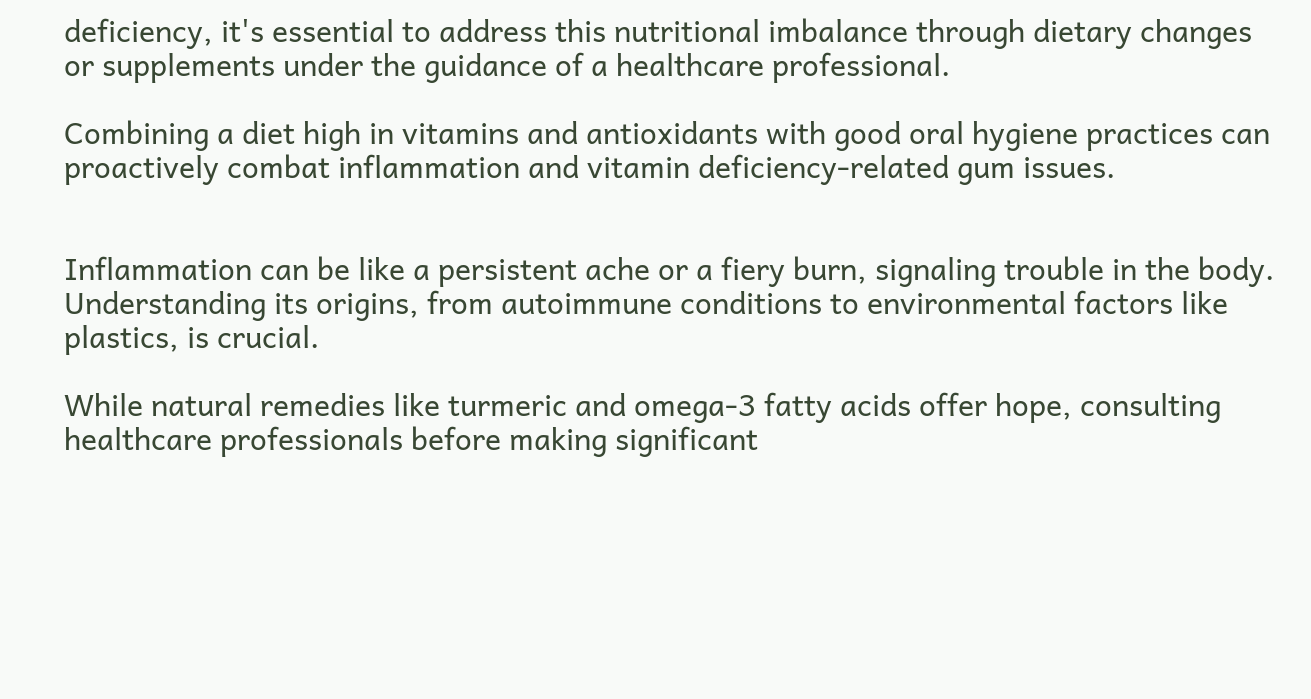deficiency, it's essential to address this nutritional imbalance through dietary changes or supplements under the guidance of a healthcare professional.

Combining a diet high in vitamins and antioxidants with good oral hygiene practices can proactively combat inflammation and vitamin deficiency-related gum issues.


Inflammation can be like a persistent ache or a fiery burn, signaling trouble in the body. Understanding its origins, from autoimmune conditions to environmental factors like plastics, is crucial.

While natural remedies like turmeric and omega-3 fatty acids offer hope, consulting healthcare professionals before making significant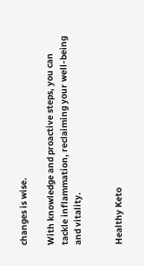changes is wise.

With knowledge and proactive steps, you can tackle inflammation, reclaiming your well-being and vitality.


Healthy Keto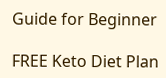Guide for Beginner

FREE Keto Diet Plan